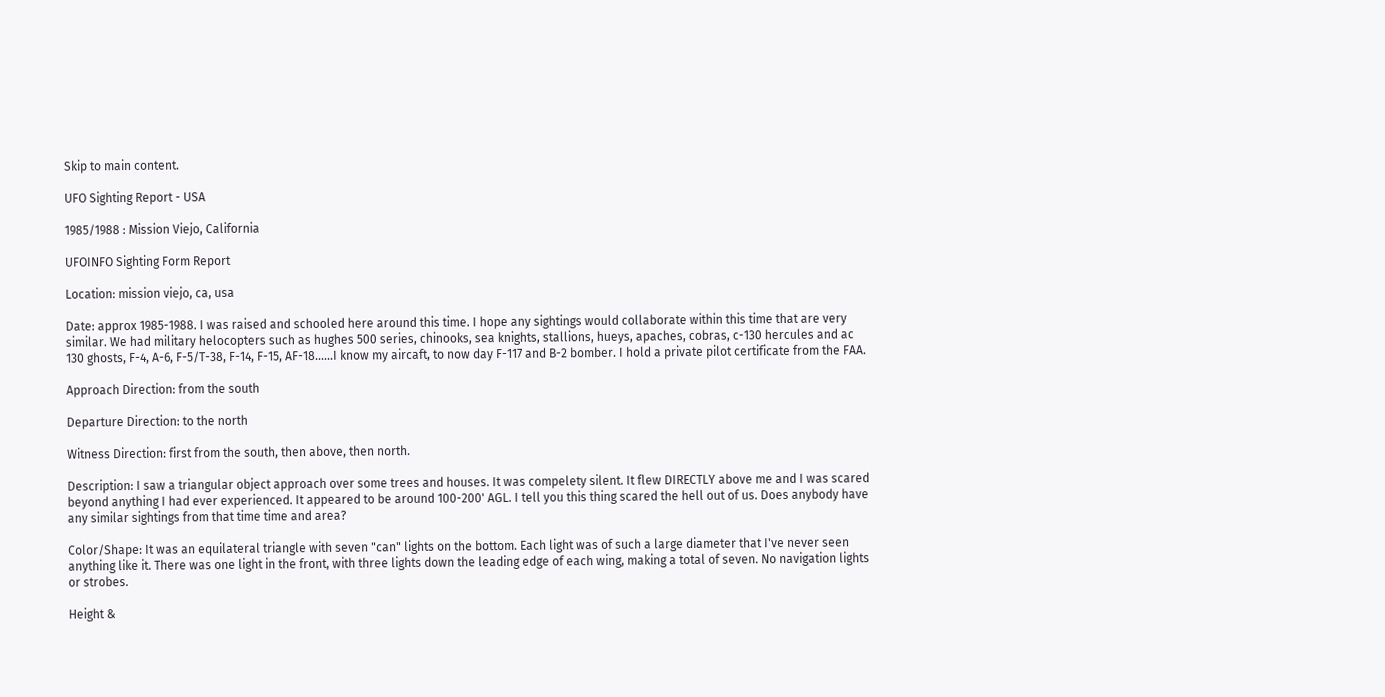Skip to main content.

UFO Sighting Report - USA

1985/1988 : Mission Viejo, California

UFOINFO Sighting Form Report

Location: mission viejo, ca, usa

Date: approx 1985-1988. I was raised and schooled here around this time. I hope any sightings would collaborate within this time that are very similar. We had military helocopters such as hughes 500 series, chinooks, sea knights, stallions, hueys, apaches, cobras, c-130 hercules and ac 130 ghosts, F-4, A-6, F-5/T-38, F-14, F-15, AF-18......I know my aircaft, to now day F-117 and B-2 bomber. I hold a private pilot certificate from the FAA.

Approach Direction: from the south

Departure Direction: to the north

Witness Direction: first from the south, then above, then north.

Description: I saw a triangular object approach over some trees and houses. It was compelety silent. It flew DIRECTLY above me and I was scared beyond anything I had ever experienced. It appeared to be around 100-200' AGL. I tell you this thing scared the hell out of us. Does anybody have any similar sightings from that time time and area?

Color/Shape: It was an equilateral triangle with seven "can" lights on the bottom. Each light was of such a large diameter that I've never seen anything like it. There was one light in the front, with three lights down the leading edge of each wing, making a total of seven. No navigation lights or strobes.

Height &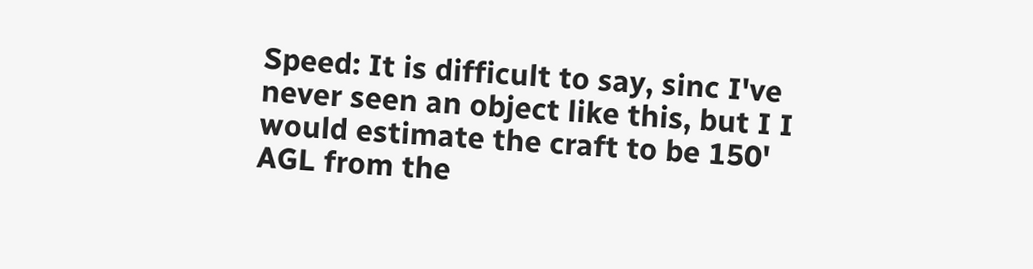Speed: It is difficult to say, sinc I've never seen an object like this, but I I would estimate the craft to be 150' AGL from the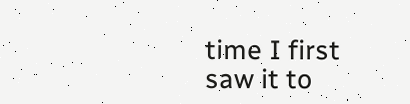time I first saw it to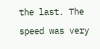the last. The speed was very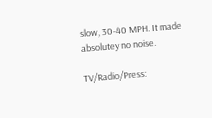slow, 30-40 MPH. It made absolutey no noise.

TV/Radio/Press: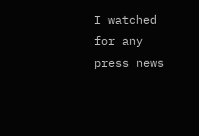I watched for any press news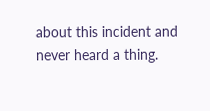about this incident and never heard a thing.